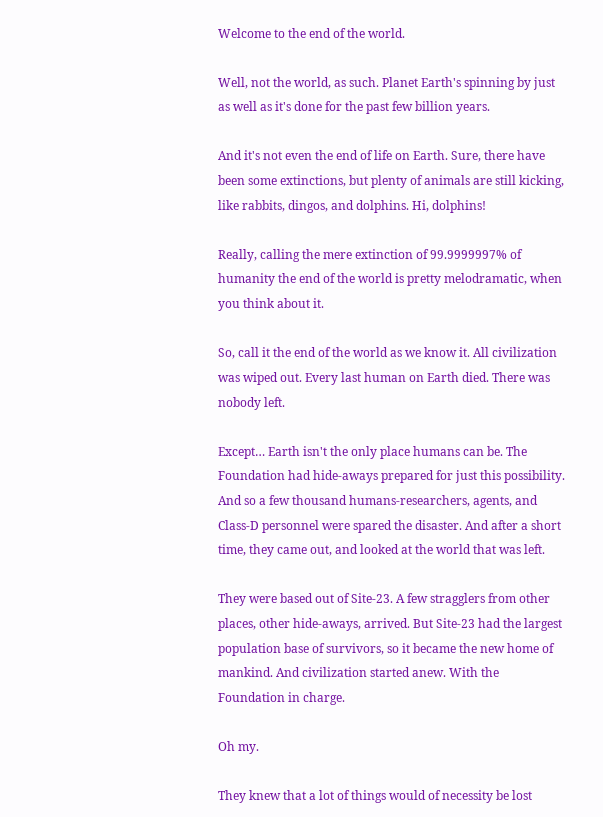Welcome to the end of the world.

Well, not the world, as such. Planet Earth's spinning by just as well as it's done for the past few billion years.

And it's not even the end of life on Earth. Sure, there have been some extinctions, but plenty of animals are still kicking, like rabbits, dingos, and dolphins. Hi, dolphins!

Really, calling the mere extinction of 99.9999997% of humanity the end of the world is pretty melodramatic, when you think about it.

So, call it the end of the world as we know it. All civilization was wiped out. Every last human on Earth died. There was nobody left.

Except… Earth isn't the only place humans can be. The Foundation had hide-aways prepared for just this possibility. And so a few thousand humans-researchers, agents, and Class-D personnel were spared the disaster. And after a short time, they came out, and looked at the world that was left.

They were based out of Site-23. A few stragglers from other places, other hide-aways, arrived. But Site-23 had the largest population base of survivors, so it became the new home of mankind. And civilization started anew. With the Foundation in charge.

Oh my.

They knew that a lot of things would of necessity be lost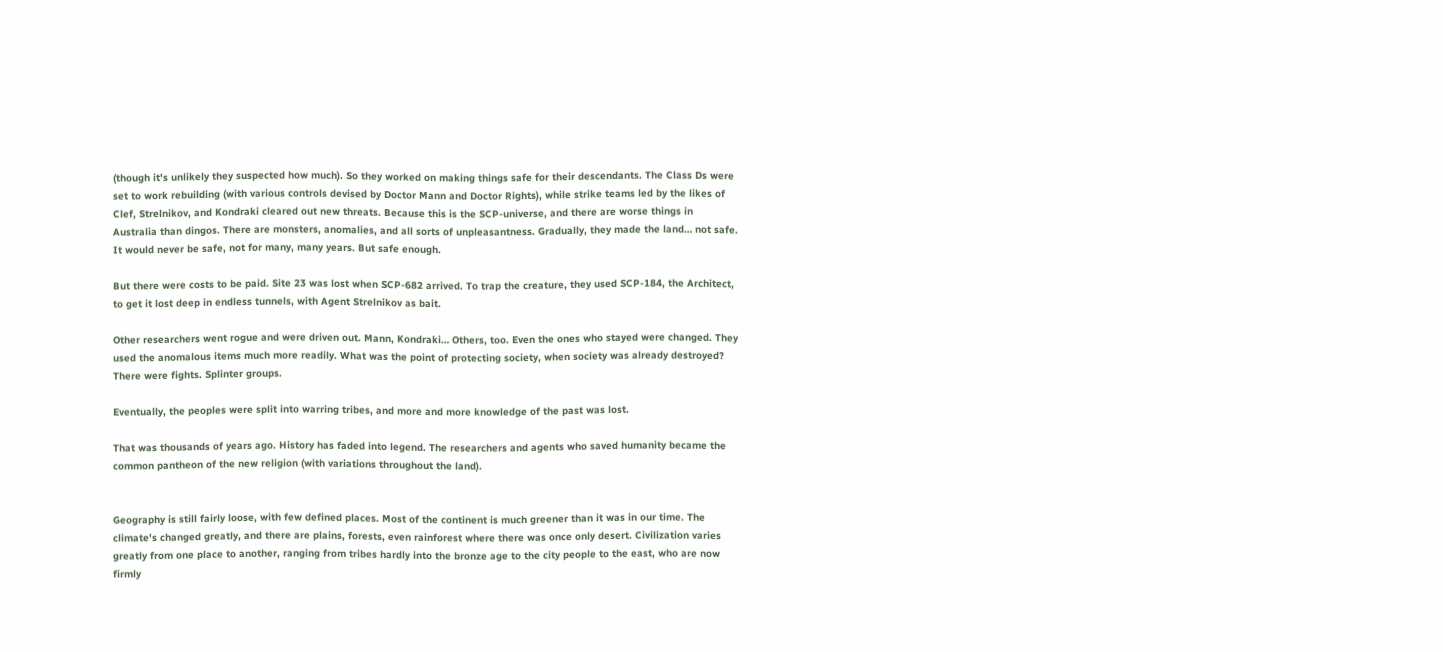(though it's unlikely they suspected how much). So they worked on making things safe for their descendants. The Class Ds were set to work rebuilding (with various controls devised by Doctor Mann and Doctor Rights), while strike teams led by the likes of Clef, Strelnikov, and Kondraki cleared out new threats. Because this is the SCP-universe, and there are worse things in Australia than dingos. There are monsters, anomalies, and all sorts of unpleasantness. Gradually, they made the land… not safe. It would never be safe, not for many, many years. But safe enough.

But there were costs to be paid. Site 23 was lost when SCP-682 arrived. To trap the creature, they used SCP-184, the Architect, to get it lost deep in endless tunnels, with Agent Strelnikov as bait.

Other researchers went rogue and were driven out. Mann, Kondraki… Others, too. Even the ones who stayed were changed. They used the anomalous items much more readily. What was the point of protecting society, when society was already destroyed? There were fights. Splinter groups.

Eventually, the peoples were split into warring tribes, and more and more knowledge of the past was lost.

That was thousands of years ago. History has faded into legend. The researchers and agents who saved humanity became the common pantheon of the new religion (with variations throughout the land).


Geography is still fairly loose, with few defined places. Most of the continent is much greener than it was in our time. The climate's changed greatly, and there are plains, forests, even rainforest where there was once only desert. Civilization varies greatly from one place to another, ranging from tribes hardly into the bronze age to the city people to the east, who are now firmly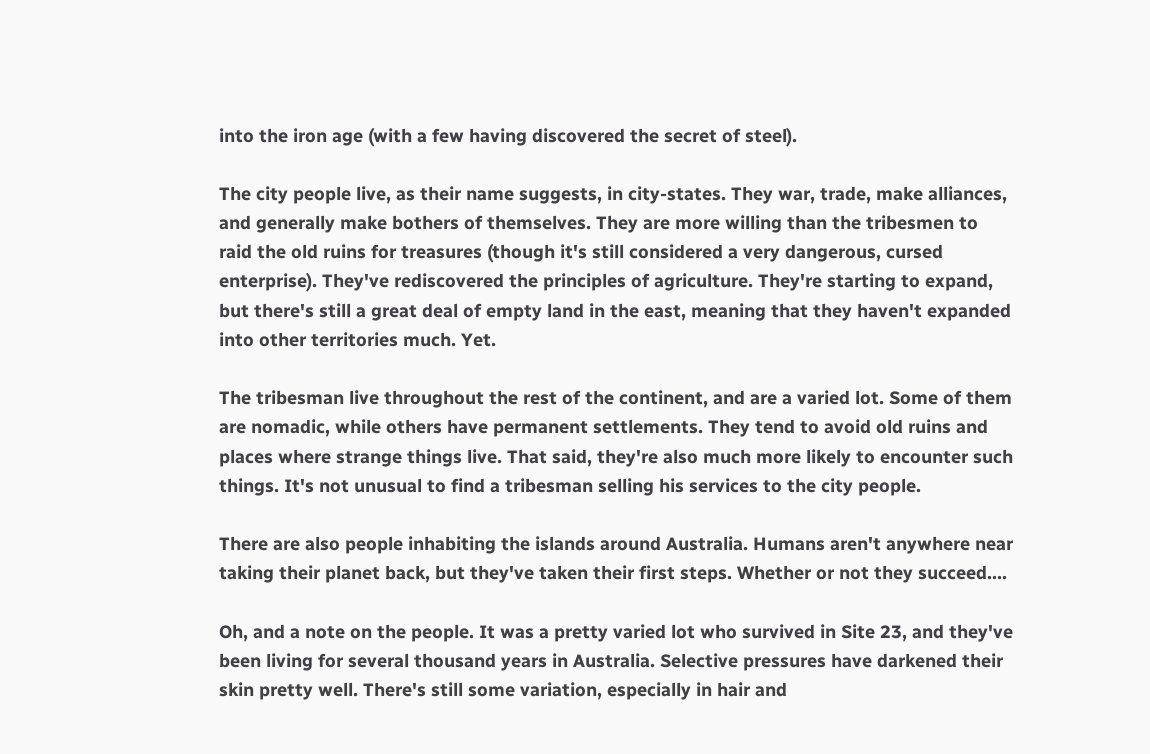into the iron age (with a few having discovered the secret of steel).

The city people live, as their name suggests, in city-states. They war, trade, make alliances, and generally make bothers of themselves. They are more willing than the tribesmen to raid the old ruins for treasures (though it's still considered a very dangerous, cursed enterprise). They've rediscovered the principles of agriculture. They're starting to expand, but there's still a great deal of empty land in the east, meaning that they haven't expanded into other territories much. Yet.

The tribesman live throughout the rest of the continent, and are a varied lot. Some of them are nomadic, while others have permanent settlements. They tend to avoid old ruins and places where strange things live. That said, they're also much more likely to encounter such things. It's not unusual to find a tribesman selling his services to the city people.

There are also people inhabiting the islands around Australia. Humans aren't anywhere near taking their planet back, but they've taken their first steps. Whether or not they succeed….

Oh, and a note on the people. It was a pretty varied lot who survived in Site 23, and they've been living for several thousand years in Australia. Selective pressures have darkened their skin pretty well. There's still some variation, especially in hair and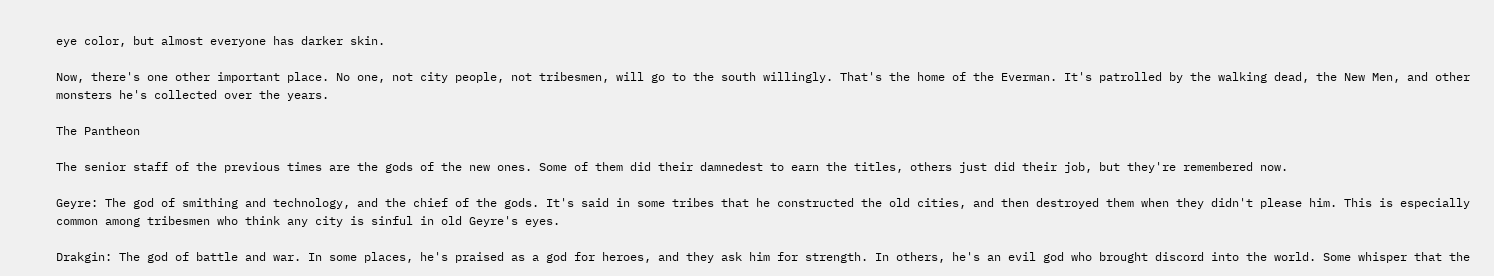eye color, but almost everyone has darker skin.

Now, there's one other important place. No one, not city people, not tribesmen, will go to the south willingly. That's the home of the Everman. It's patrolled by the walking dead, the New Men, and other monsters he's collected over the years.

The Pantheon

The senior staff of the previous times are the gods of the new ones. Some of them did their damnedest to earn the titles, others just did their job, but they're remembered now.

Geyre: The god of smithing and technology, and the chief of the gods. It's said in some tribes that he constructed the old cities, and then destroyed them when they didn't please him. This is especially common among tribesmen who think any city is sinful in old Geyre's eyes.

Drakgin: The god of battle and war. In some places, he's praised as a god for heroes, and they ask him for strength. In others, he's an evil god who brought discord into the world. Some whisper that the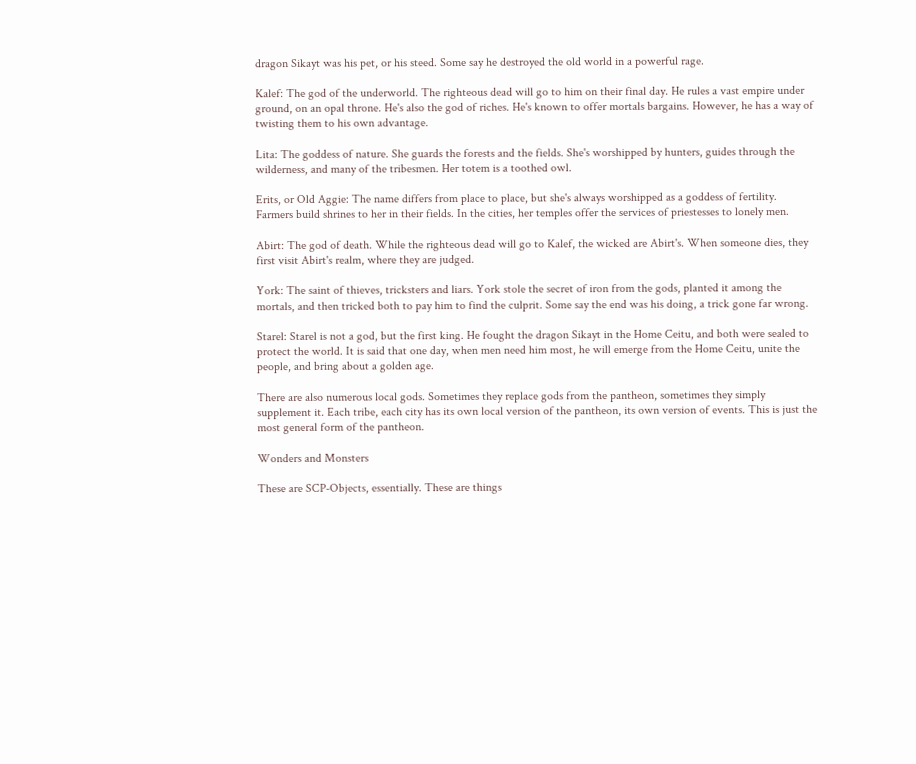dragon Sikayt was his pet, or his steed. Some say he destroyed the old world in a powerful rage.

Kalef: The god of the underworld. The righteous dead will go to him on their final day. He rules a vast empire under ground, on an opal throne. He's also the god of riches. He's known to offer mortals bargains. However, he has a way of twisting them to his own advantage.

Lita: The goddess of nature. She guards the forests and the fields. She's worshipped by hunters, guides through the wilderness, and many of the tribesmen. Her totem is a toothed owl.

Erits, or Old Aggie: The name differs from place to place, but she's always worshipped as a goddess of fertility. Farmers build shrines to her in their fields. In the cities, her temples offer the services of priestesses to lonely men.

Abirt: The god of death. While the righteous dead will go to Kalef, the wicked are Abirt's. When someone dies, they first visit Abirt's realm, where they are judged.

York: The saint of thieves, tricksters and liars. York stole the secret of iron from the gods, planted it among the mortals, and then tricked both to pay him to find the culprit. Some say the end was his doing, a trick gone far wrong.

Starel: Starel is not a god, but the first king. He fought the dragon Sikayt in the Home Ceitu, and both were sealed to protect the world. It is said that one day, when men need him most, he will emerge from the Home Ceitu, unite the people, and bring about a golden age.

There are also numerous local gods. Sometimes they replace gods from the pantheon, sometimes they simply supplement it. Each tribe, each city has its own local version of the pantheon, its own version of events. This is just the most general form of the pantheon.

Wonders and Monsters

These are SCP-Objects, essentially. These are things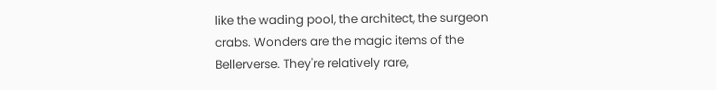like the wading pool, the architect, the surgeon crabs. Wonders are the magic items of the Bellerverse. They're relatively rare,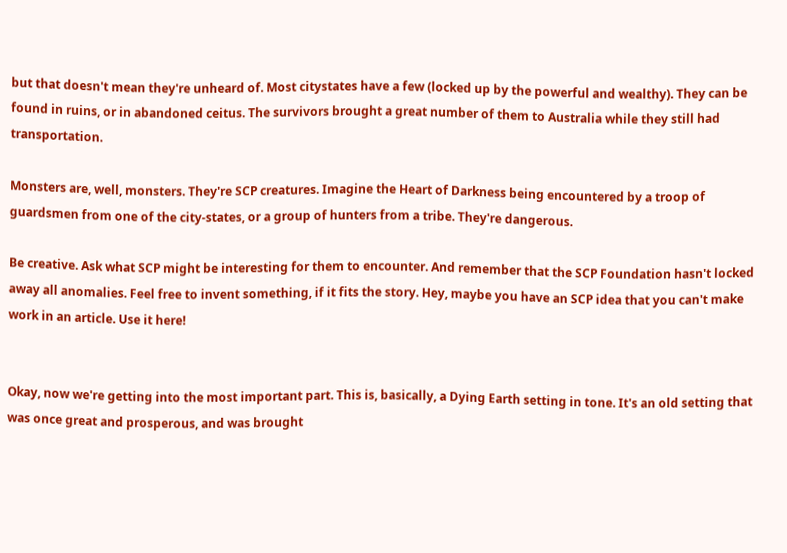but that doesn't mean they're unheard of. Most citystates have a few (locked up by the powerful and wealthy). They can be found in ruins, or in abandoned ceitus. The survivors brought a great number of them to Australia while they still had transportation.

Monsters are, well, monsters. They're SCP creatures. Imagine the Heart of Darkness being encountered by a troop of guardsmen from one of the city-states, or a group of hunters from a tribe. They're dangerous.

Be creative. Ask what SCP might be interesting for them to encounter. And remember that the SCP Foundation hasn't locked away all anomalies. Feel free to invent something, if it fits the story. Hey, maybe you have an SCP idea that you can't make work in an article. Use it here!


Okay, now we're getting into the most important part. This is, basically, a Dying Earth setting in tone. It's an old setting that was once great and prosperous, and was brought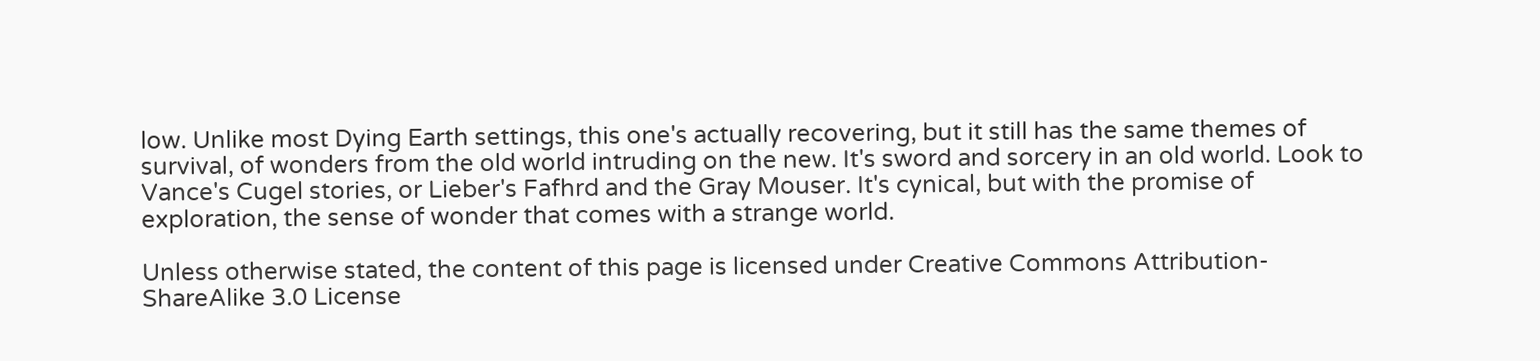low. Unlike most Dying Earth settings, this one's actually recovering, but it still has the same themes of survival, of wonders from the old world intruding on the new. It's sword and sorcery in an old world. Look to Vance's Cugel stories, or Lieber's Fafhrd and the Gray Mouser. It's cynical, but with the promise of exploration, the sense of wonder that comes with a strange world.

Unless otherwise stated, the content of this page is licensed under Creative Commons Attribution-ShareAlike 3.0 License